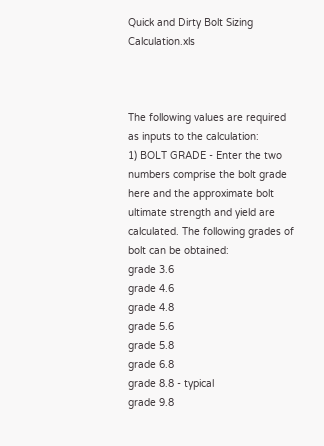Quick and Dirty Bolt Sizing Calculation.xls



The following values are required as inputs to the calculation:
1) BOLT GRADE - Enter the two numbers comprise the bolt grade here and the approximate bolt ultimate strength and yield are calculated. The following grades of bolt can be obtained:
grade 3.6
grade 4.6
grade 4.8
grade 5.6
grade 5.8
grade 6.8
grade 8.8 - typical
grade 9.8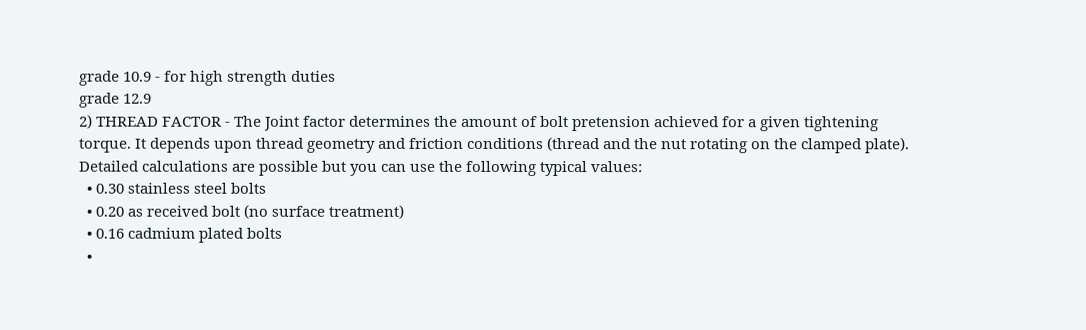grade 10.9 - for high strength duties
grade 12.9
2) THREAD FACTOR - The Joint factor determines the amount of bolt pretension achieved for a given tightening torque. It depends upon thread geometry and friction conditions (thread and the nut rotating on the clamped plate). Detailed calculations are possible but you can use the following typical values:
  • 0.30 stainless steel bolts
  • 0.20 as received bolt (no surface treatment)
  • 0.16 cadmium plated bolts
  •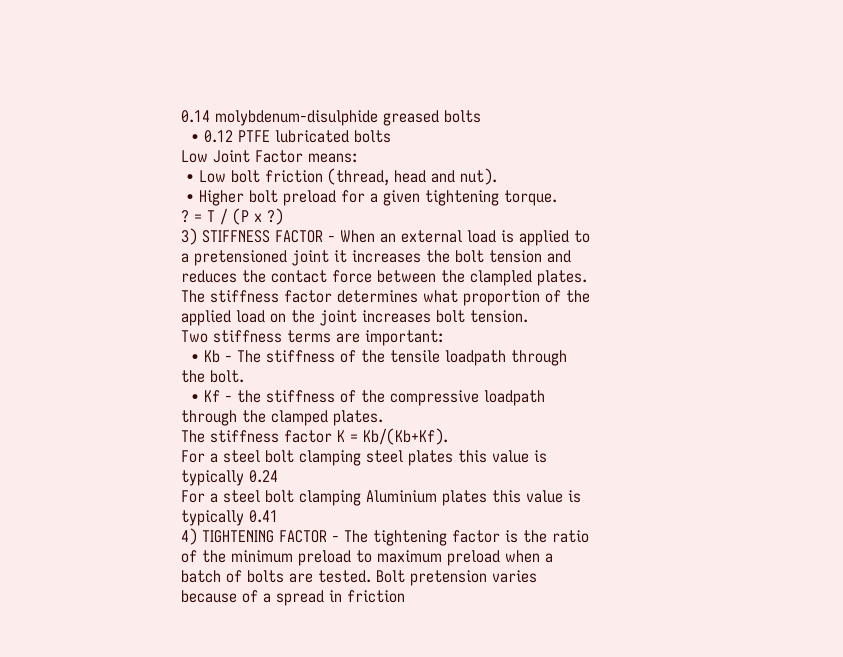0.14 molybdenum-disulphide greased bolts
  • 0.12 PTFE lubricated bolts
Low Joint Factor means:
 • Low bolt friction (thread, head and nut).
 • Higher bolt preload for a given tightening torque.
? = T / (P x ?)
3) STIFFNESS FACTOR - When an external load is applied to a pretensioned joint it increases the bolt tension and reduces the contact force between the clampled plates. The stiffness factor determines what proportion of the applied load on the joint increases bolt tension.
Two stiffness terms are important:
  • Kb - The stiffness of the tensile loadpath through the bolt.
  • Kf - the stiffness of the compressive loadpath through the clamped plates.
The stiffness factor K = Kb/(Kb+Kf).
For a steel bolt clamping steel plates this value is typically 0.24
For a steel bolt clamping Aluminium plates this value is typically 0.41
4) TIGHTENING FACTOR - The tightening factor is the ratio of the minimum preload to maximum preload when a batch of bolts are tested. Bolt pretension varies because of a spread in friction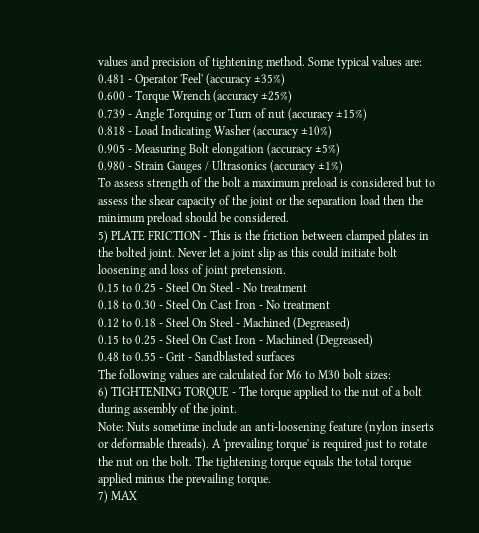values and precision of tightening method. Some typical values are:
0.481 - Operator 'Feel' (accuracy ±35%)
0.600 - Torque Wrench (accuracy ±25%)
0.739 - Angle Torquing or Turn of nut (accuracy ±15%)
0.818 - Load Indicating Washer (accuracy ±10%)
0.905 - Measuring Bolt elongation (accuracy ±5%)
0.980 - Strain Gauges / Ultrasonics (accuracy ±1%)
To assess strength of the bolt a maximum preload is considered but to assess the shear capacity of the joint or the separation load then the minimum preload should be considered.
5) PLATE FRICTION - This is the friction between clamped plates in the bolted joint. Never let a joint slip as this could initiate bolt loosening and loss of joint pretension.
0.15 to 0.25 - Steel On Steel - No treatment
0.18 to 0.30 - Steel On Cast Iron - No treatment
0.12 to 0.18 - Steel On Steel - Machined (Degreased)
0.15 to 0.25 - Steel On Cast Iron - Machined (Degreased)
0.48 to 0.55 - Grit - Sandblasted surfaces
The following values are calculated for M6 to M30 bolt sizes:
6) TIGHTENING TORQUE - The torque applied to the nut of a bolt during assembly of the joint.
Note: Nuts sometime include an anti-loosening feature (nylon inserts or deformable threads). A 'prevailing torque' is required just to rotate the nut on the bolt. The tightening torque equals the total torque applied minus the prevailing torque.
7) MAX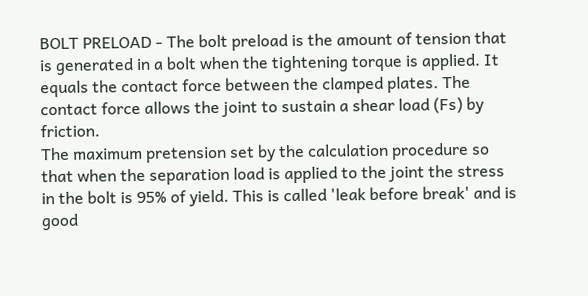BOLT PRELOAD - The bolt preload is the amount of tension that is generated in a bolt when the tightening torque is applied. It equals the contact force between the clamped plates. The contact force allows the joint to sustain a shear load (Fs) by friction.
The maximum pretension set by the calculation procedure so that when the separation load is applied to the joint the stress in the bolt is 95% of yield. This is called 'leak before break' and is good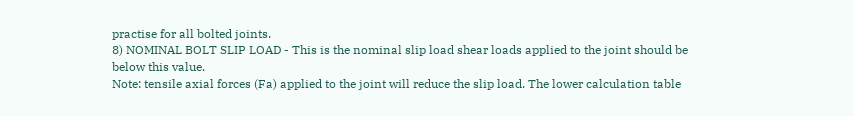practise for all bolted joints.
8) NOMINAL BOLT SLIP LOAD - This is the nominal slip load shear loads applied to the joint should be below this value.
Note: tensile axial forces (Fa) applied to the joint will reduce the slip load. The lower calculation table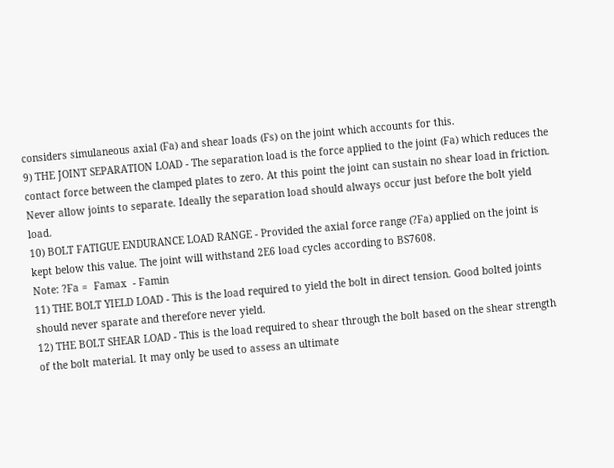considers simulaneous axial (Fa) and shear loads (Fs) on the joint which accounts for this.
9) THE JOINT SEPARATION LOAD - The separation load is the force applied to the joint (Fa) which reduces the contact force between the clamped plates to zero. At this point the joint can sustain no shear load in friction. Never allow joints to separate. Ideally the separation load should always occur just before the bolt yield load.
10) BOLT FATIGUE ENDURANCE LOAD RANGE - Provided the axial force range (?Fa) applied on the joint is kept below this value. The joint will withstand 2E6 load cycles according to BS7608.
Note: ?Fa =  Famax  - Famin
11) THE BOLT YIELD LOAD - This is the load required to yield the bolt in direct tension. Good bolted joints should never sparate and therefore never yield.
12) THE BOLT SHEAR LOAD - This is the load required to shear through the bolt based on the shear strength of the bolt material. It may only be used to assess an ultimate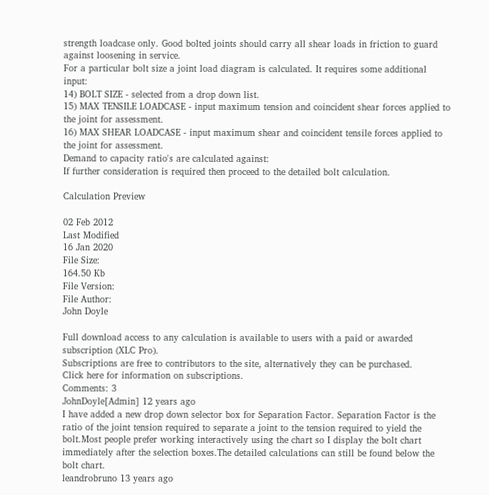strength loadcase only. Good bolted joints should carry all shear loads in friction to guard against loosening in service.
For a particular bolt size a joint load diagram is calculated. It requires some additional input:
14) BOLT SIZE - selected from a drop down list.
15) MAX TENSILE LOADCASE - input maximum tension and coincident shear forces applied to the joint for assessment.
16) MAX SHEAR LOADCASE - input maximum shear and coincident tensile forces applied to the joint for assessment.
Demand to capacity ratio's are calculated against:
If further consideration is required then proceed to the detailed bolt calculation.

Calculation Preview

02 Feb 2012
Last Modified
16 Jan 2020
File Size:
164.50 Kb
File Version:
File Author:
John Doyle

Full download access to any calculation is available to users with a paid or awarded subscription (XLC Pro).
Subscriptions are free to contributors to the site, alternatively they can be purchased.
Click here for information on subscriptions.
Comments: 3
JohnDoyle[Admin] 12 years ago
I have added a new drop down selector box for Separation Factor. Separation Factor is the ratio of the joint tension required to separate a joint to the tension required to yield the bolt.Most people prefer working interactively using the chart so I display the bolt chart immediately after the selection boxes.The detailed calculations can still be found below the bolt chart.
leandrobruno 13 years ago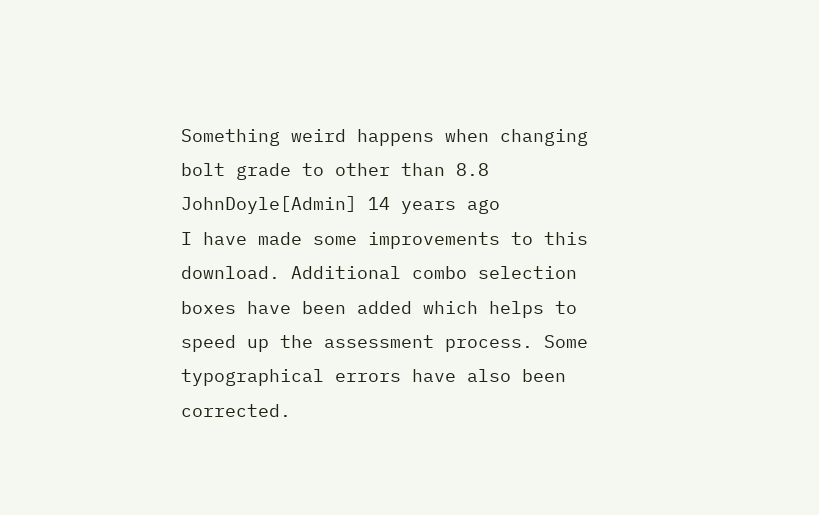Something weird happens when changing bolt grade to other than 8.8
JohnDoyle[Admin] 14 years ago
I have made some improvements to this download. Additional combo selection boxes have been added which helps to speed up the assessment process. Some typographical errors have also been corrected.